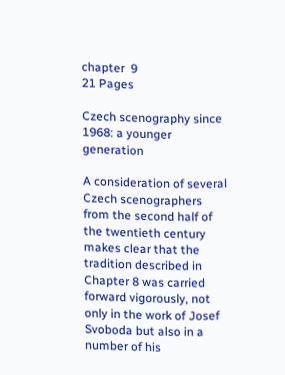chapter  9
21 Pages

Czech scenography since 1968: a younger generation

A consideration of several Czech scenographers from the second half of the twentieth century makes clear that the tradition described in Chapter 8 was carried forward vigorously, not only in the work of Josef Svoboda but also in a number of his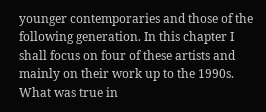younger contemporaries and those of the following generation. In this chapter I shall focus on four of these artists and mainly on their work up to the 1990s. What was true in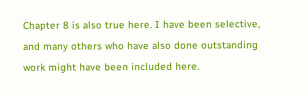Chapter 8 is also true here. I have been selective, and many others who have also done outstanding work might have been included here.